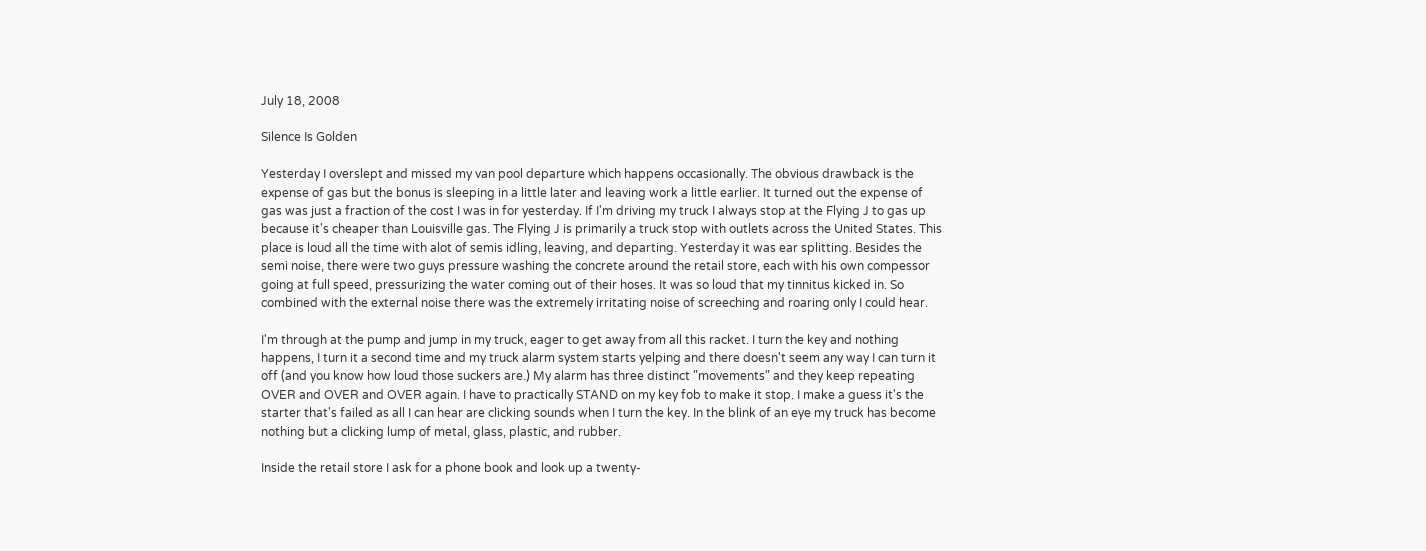July 18, 2008

Silence Is Golden

Yesterday I overslept and missed my van pool departure which happens occasionally. The obvious drawback is the expense of gas but the bonus is sleeping in a little later and leaving work a little earlier. It turned out the expense of gas was just a fraction of the cost I was in for yesterday. If I'm driving my truck I always stop at the Flying J to gas up because it's cheaper than Louisville gas. The Flying J is primarily a truck stop with outlets across the United States. This place is loud all the time with alot of semis idling, leaving, and departing. Yesterday it was ear splitting. Besides the semi noise, there were two guys pressure washing the concrete around the retail store, each with his own compessor going at full speed, pressurizing the water coming out of their hoses. It was so loud that my tinnitus kicked in. So combined with the external noise there was the extremely irritating noise of screeching and roaring only I could hear.

I'm through at the pump and jump in my truck, eager to get away from all this racket. I turn the key and nothing happens, I turn it a second time and my truck alarm system starts yelping and there doesn't seem any way I can turn it off (and you know how loud those suckers are.) My alarm has three distinct "movements" and they keep repeating OVER and OVER and OVER again. I have to practically STAND on my key fob to make it stop. I make a guess it's the starter that's failed as all I can hear are clicking sounds when I turn the key. In the blink of an eye my truck has become nothing but a clicking lump of metal, glass, plastic, and rubber.

Inside the retail store I ask for a phone book and look up a twenty-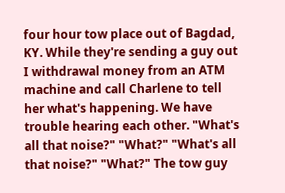four hour tow place out of Bagdad, KY. While they're sending a guy out I withdrawal money from an ATM machine and call Charlene to tell her what's happening. We have trouble hearing each other. "What's all that noise?" "What?" "What's all that noise?" "What?" The tow guy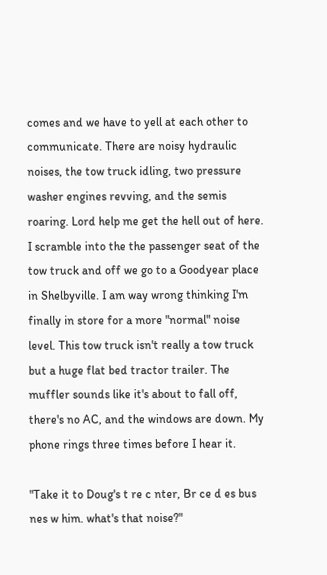comes and we have to yell at each other to communicate. There are noisy hydraulic noises, the tow truck idling, two pressure washer engines revving, and the semis roaring. Lord help me get the hell out of here. I scramble into the the passenger seat of the tow truck and off we go to a Goodyear place in Shelbyville. I am way wrong thinking I'm finally in store for a more "normal" noise level. This tow truck isn't really a tow truck but a huge flat bed tractor trailer. The muffler sounds like it's about to fall off, there's no AC, and the windows are down. My phone rings three times before I hear it.

"Take it to Doug's t re c nter, Br ce d es bus nes w him. what's that noise?"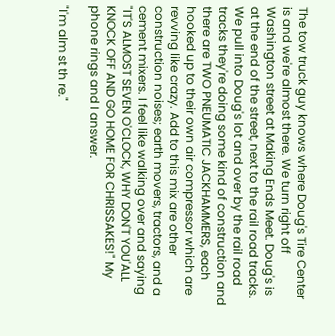The tow truck guy knows where Doug's Tire Center is and we're almost there. We turn right off Washington street at Making Ends Meet. Doug's is at the end of the street, next to the rail road tracks. We pull into Doug's lot and over by the rail road tracks they're doing some kind of construction and there are TWO PNEUMATIC JACKHAMMERS, each hooked up to their own air compressor which are revving like crazy. Add to this mix are other construction noises; earth movers, tractors, and a cement mixers. I feel like walking over and saying "IT'S ALMOST SEVEN O'CLOCK, WHY DON'T YOU'ALL KNOCK OFF AND GO HOME FOR CHRISSAKES!" My phone rings and I answer.

"I'm alm st th re."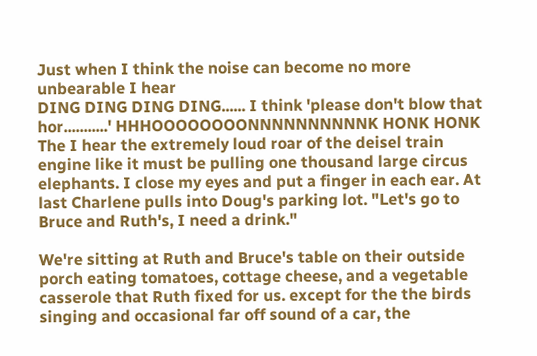Just when I think the noise can become no more unbearable I hear
DING DING DING DING...... I think 'please don't blow that hor...........' HHHOOOOOOOONNNNNNNNNNK HONK HONK
The I hear the extremely loud roar of the deisel train engine like it must be pulling one thousand large circus elephants. I close my eyes and put a finger in each ear. At last Charlene pulls into Doug's parking lot. "Let's go to Bruce and Ruth's, I need a drink."

We're sitting at Ruth and Bruce's table on their outside porch eating tomatoes, cottage cheese, and a vegetable casserole that Ruth fixed for us. except for the the birds singing and occasional far off sound of a car, the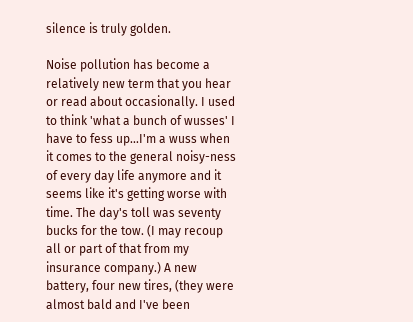silence is truly golden.

Noise pollution has become a relatively new term that you hear or read about occasionally. I used to think 'what a bunch of wusses' I have to fess up...I'm a wuss when it comes to the general noisy-ness of every day life anymore and it seems like it's getting worse with time. The day's toll was seventy bucks for the tow. (I may recoup all or part of that from my insurance company.) A new battery, four new tires, (they were almost bald and I've been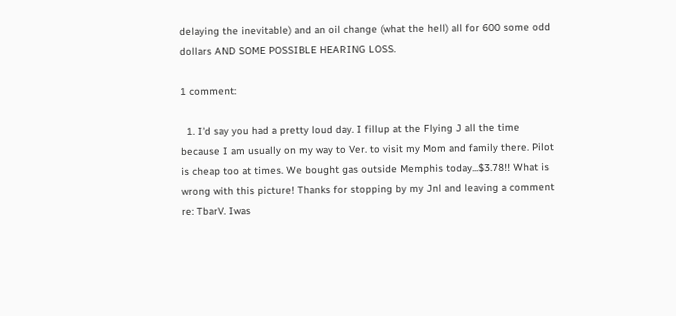delaying the inevitable) and an oil change (what the hell) all for 600 some odd dollars AND SOME POSSIBLE HEARING LOSS.

1 comment:

  1. I'd say you had a pretty loud day. I fillup at the Flying J all the time because I am usually on my way to Ver. to visit my Mom and family there. Pilot is cheap too at times. We bought gas outside Memphis today...$3.78!! What is wrong with this picture! Thanks for stopping by my Jnl and leaving a comment re: TbarV. Iwas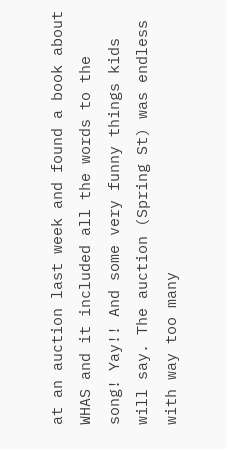at an auction last week and found a book about WHAS and it included all the words to the song! Yay!! And some very funny things kids will say. The auction (Spring St) was endless with way too many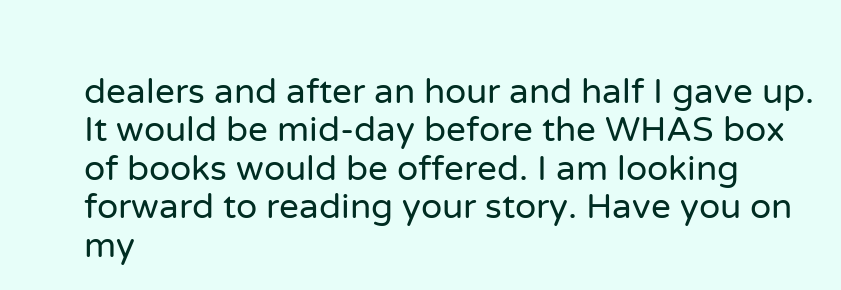dealers and after an hour and half I gave up. It would be mid-day before the WHAS box of books would be offered. I am looking forward to reading your story. Have you on my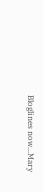Bloglines now...Mary